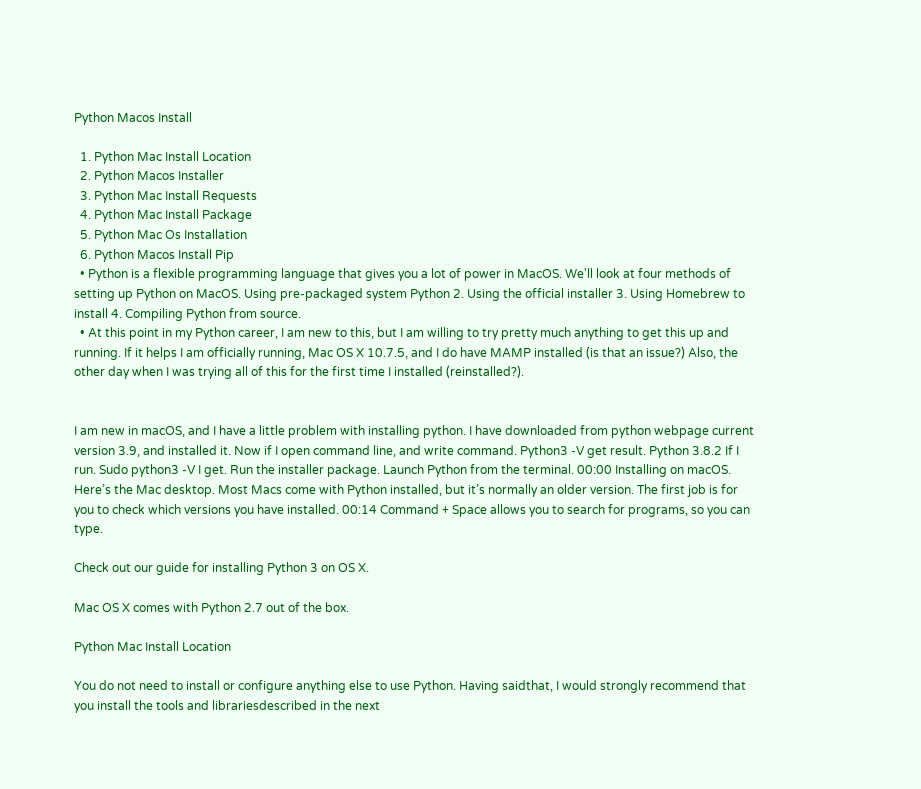Python Macos Install

  1. Python Mac Install Location
  2. Python Macos Installer
  3. Python Mac Install Requests
  4. Python Mac Install Package
  5. Python Mac Os Installation
  6. Python Macos Install Pip
  • Python is a flexible programming language that gives you a lot of power in MacOS. We'll look at four methods of setting up Python on MacOS. Using pre-packaged system Python 2. Using the official installer 3. Using Homebrew to install 4. Compiling Python from source.
  • At this point in my Python career, I am new to this, but I am willing to try pretty much anything to get this up and running. If it helps I am officially running, Mac OS X 10.7.5, and I do have MAMP installed (is that an issue?) Also, the other day when I was trying all of this for the first time I installed (reinstalled?).


I am new in macOS, and I have a little problem with installing python. I have downloaded from python webpage current version 3.9, and installed it. Now if I open command line, and write command. Python3 -V get result. Python 3.8.2 If I run. Sudo python3 -V I get. Run the installer package. Launch Python from the terminal. 00:00 Installing on macOS. Here’s the Mac desktop. Most Macs come with Python installed, but it’s normally an older version. The first job is for you to check which versions you have installed. 00:14 Command + Space allows you to search for programs, so you can type.

Check out our guide for installing Python 3 on OS X.

Mac OS X comes with Python 2.7 out of the box.

Python Mac Install Location

You do not need to install or configure anything else to use Python. Having saidthat, I would strongly recommend that you install the tools and librariesdescribed in the next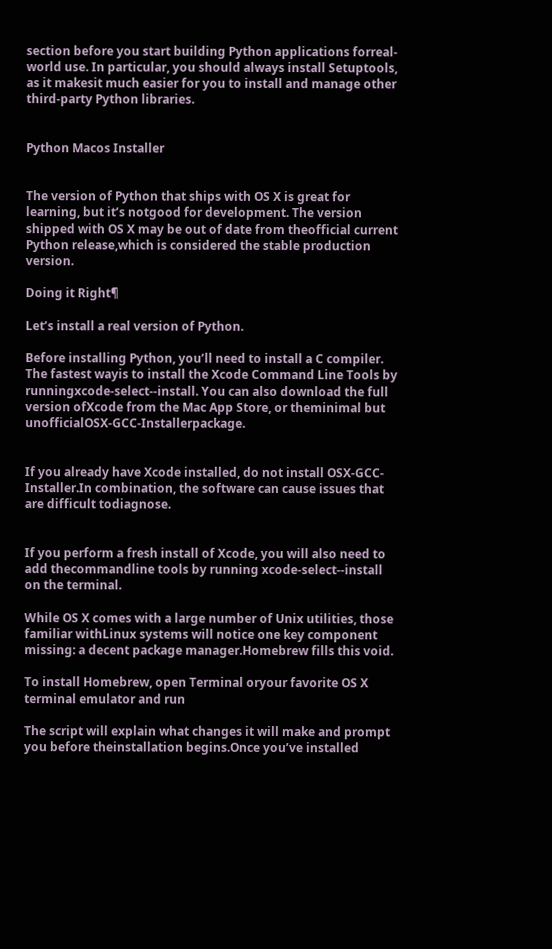section before you start building Python applications forreal-world use. In particular, you should always install Setuptools, as it makesit much easier for you to install and manage other third-party Python libraries.


Python Macos Installer


The version of Python that ships with OS X is great for learning, but it’s notgood for development. The version shipped with OS X may be out of date from theofficial current Python release,which is considered the stable production version.

Doing it Right¶

Let’s install a real version of Python.

Before installing Python, you’ll need to install a C compiler. The fastest wayis to install the Xcode Command Line Tools by runningxcode-select--install. You can also download the full version ofXcode from the Mac App Store, or theminimal but unofficialOSX-GCC-Installerpackage.


If you already have Xcode installed, do not install OSX-GCC-Installer.In combination, the software can cause issues that are difficult todiagnose.


If you perform a fresh install of Xcode, you will also need to add thecommandline tools by running xcode-select--install on the terminal.

While OS X comes with a large number of Unix utilities, those familiar withLinux systems will notice one key component missing: a decent package manager.Homebrew fills this void.

To install Homebrew, open Terminal oryour favorite OS X terminal emulator and run

The script will explain what changes it will make and prompt you before theinstallation begins.Once you’ve installed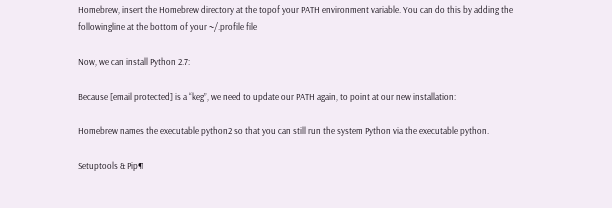Homebrew, insert the Homebrew directory at the topof your PATH environment variable. You can do this by adding the followingline at the bottom of your ~/.profile file

Now, we can install Python 2.7:

Because [email protected] is a “keg”, we need to update our PATH again, to point at our new installation:

Homebrew names the executable python2 so that you can still run the system Python via the executable python.

Setuptools & Pip¶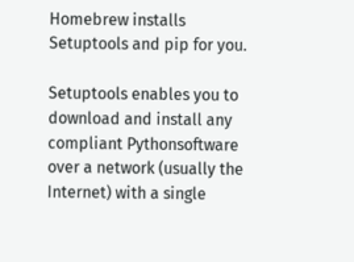Homebrew installs Setuptools and pip for you.

Setuptools enables you to download and install any compliant Pythonsoftware over a network (usually the Internet) with a single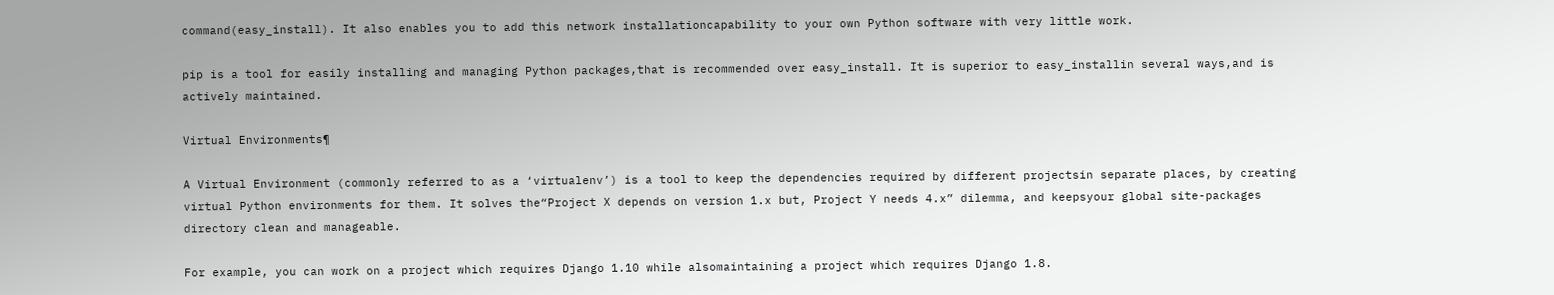command(easy_install). It also enables you to add this network installationcapability to your own Python software with very little work.

pip is a tool for easily installing and managing Python packages,that is recommended over easy_install. It is superior to easy_installin several ways,and is actively maintained.

Virtual Environments¶

A Virtual Environment (commonly referred to as a ‘virtualenv’) is a tool to keep the dependencies required by different projectsin separate places, by creating virtual Python environments for them. It solves the“Project X depends on version 1.x but, Project Y needs 4.x” dilemma, and keepsyour global site-packages directory clean and manageable.

For example, you can work on a project which requires Django 1.10 while alsomaintaining a project which requires Django 1.8.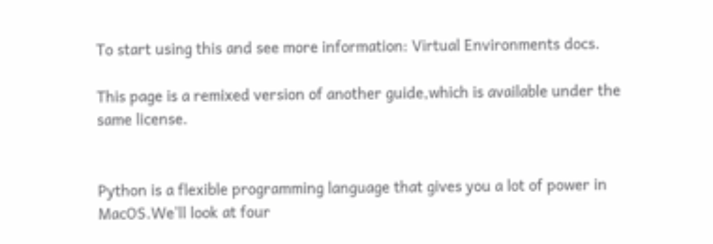To start using this and see more information: Virtual Environments docs.

This page is a remixed version of another guide,which is available under the same license.


Python is a flexible programming language that gives you a lot of power in MacOS.We'll look at four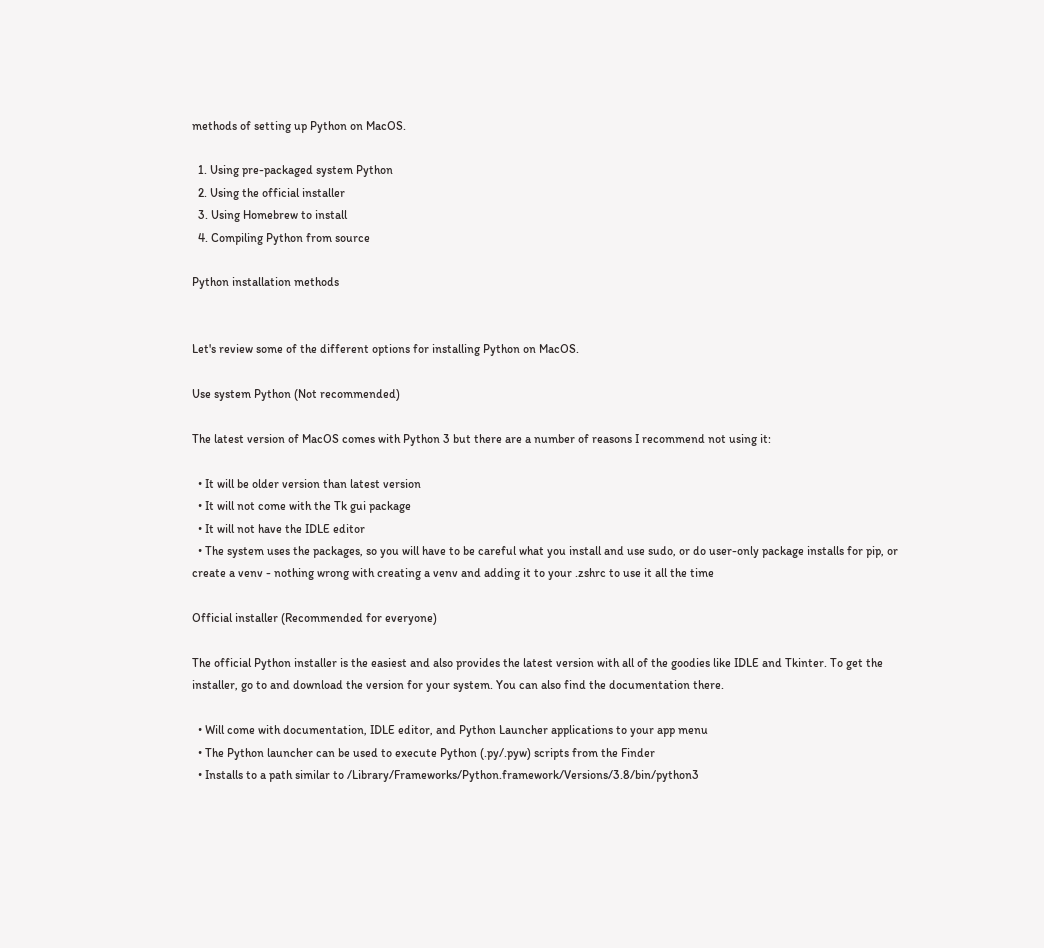methods of setting up Python on MacOS.

  1. Using pre-packaged system Python
  2. Using the official installer
  3. Using Homebrew to install
  4. Compiling Python from source

Python installation methods


Let's review some of the different options for installing Python on MacOS.

Use system Python (Not recommended)

The latest version of MacOS comes with Python 3 but there are a number of reasons I recommend not using it:

  • It will be older version than latest version
  • It will not come with the Tk gui package
  • It will not have the IDLE editor
  • The system uses the packages, so you will have to be careful what you install and use sudo, or do user-only package installs for pip, or create a venv - nothing wrong with creating a venv and adding it to your .zshrc to use it all the time

Official installer (Recommended for everyone)

The official Python installer is the easiest and also provides the latest version with all of the goodies like IDLE and Tkinter. To get the installer, go to and download the version for your system. You can also find the documentation there.

  • Will come with documentation, IDLE editor, and Python Launcher applications to your app menu
  • The Python launcher can be used to execute Python (.py/.pyw) scripts from the Finder
  • Installs to a path similar to /Library/Frameworks/Python.framework/Versions/3.8/bin/python3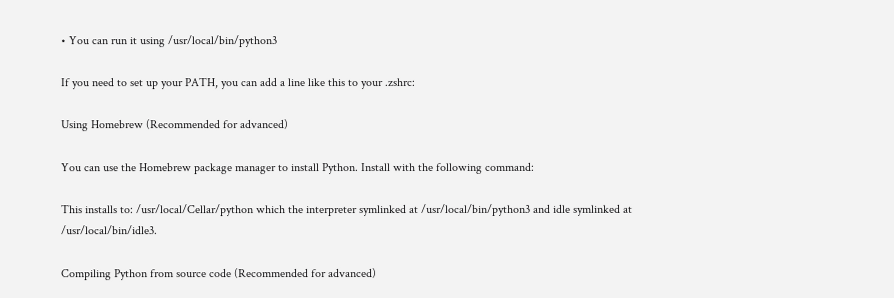• You can run it using /usr/local/bin/python3

If you need to set up your PATH, you can add a line like this to your .zshrc:

Using Homebrew (Recommended for advanced)

You can use the Homebrew package manager to install Python. Install with the following command:

This installs to: /usr/local/Cellar/python which the interpreter symlinked at /usr/local/bin/python3 and idle symlinked at /usr/local/bin/idle3.

Compiling Python from source code (Recommended for advanced)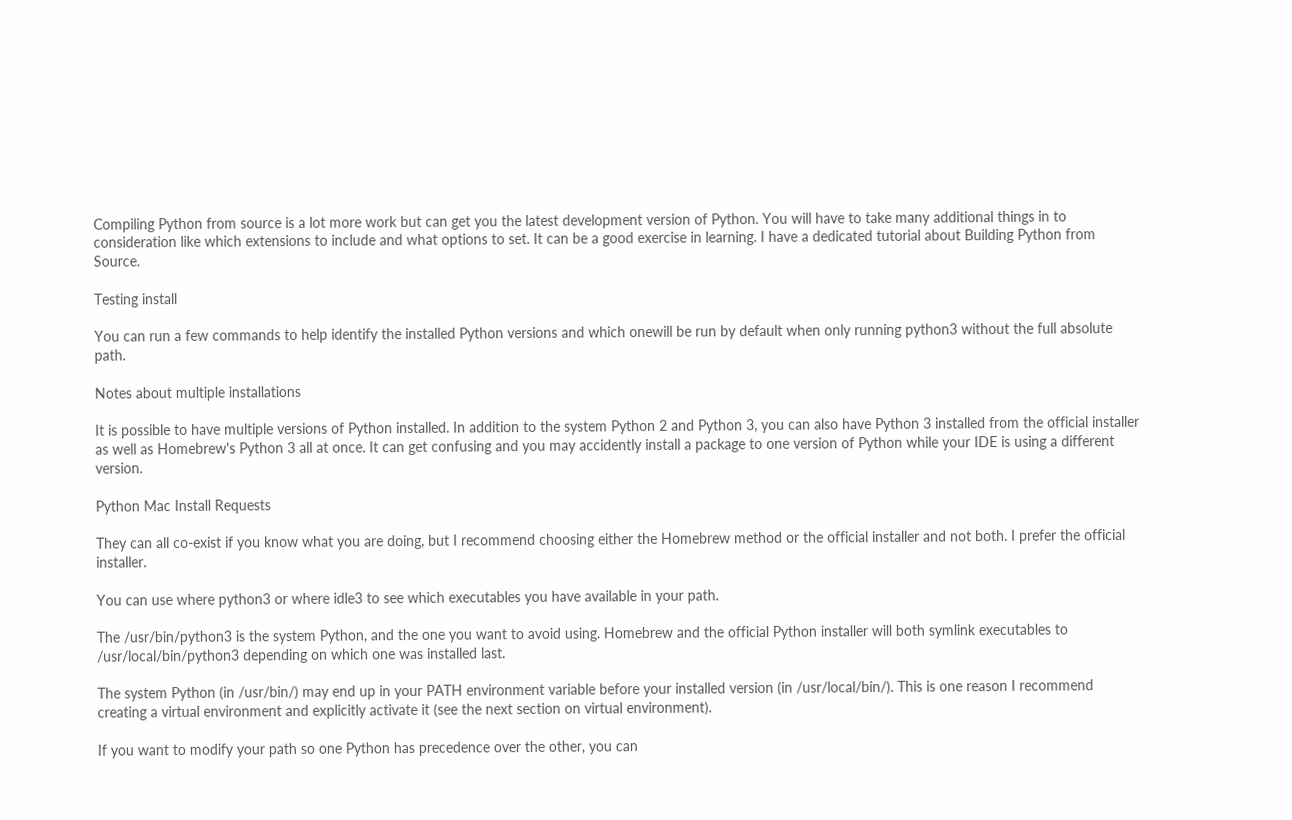Compiling Python from source is a lot more work but can get you the latest development version of Python. You will have to take many additional things in to consideration like which extensions to include and what options to set. It can be a good exercise in learning. I have a dedicated tutorial about Building Python from Source.

Testing install

You can run a few commands to help identify the installed Python versions and which onewill be run by default when only running python3 without the full absolute path.

Notes about multiple installations

It is possible to have multiple versions of Python installed. In addition to the system Python 2 and Python 3, you can also have Python 3 installed from the official installer as well as Homebrew's Python 3 all at once. It can get confusing and you may accidently install a package to one version of Python while your IDE is using a different version.

Python Mac Install Requests

They can all co-exist if you know what you are doing, but I recommend choosing either the Homebrew method or the official installer and not both. I prefer the official installer.

You can use where python3 or where idle3 to see which executables you have available in your path.

The /usr/bin/python3 is the system Python, and the one you want to avoid using. Homebrew and the official Python installer will both symlink executables to /usr/local/bin/python3 depending on which one was installed last.

The system Python (in /usr/bin/) may end up in your PATH environment variable before your installed version (in /usr/local/bin/). This is one reason I recommend creating a virtual environment and explicitly activate it (see the next section on virtual environment).

If you want to modify your path so one Python has precedence over the other, you can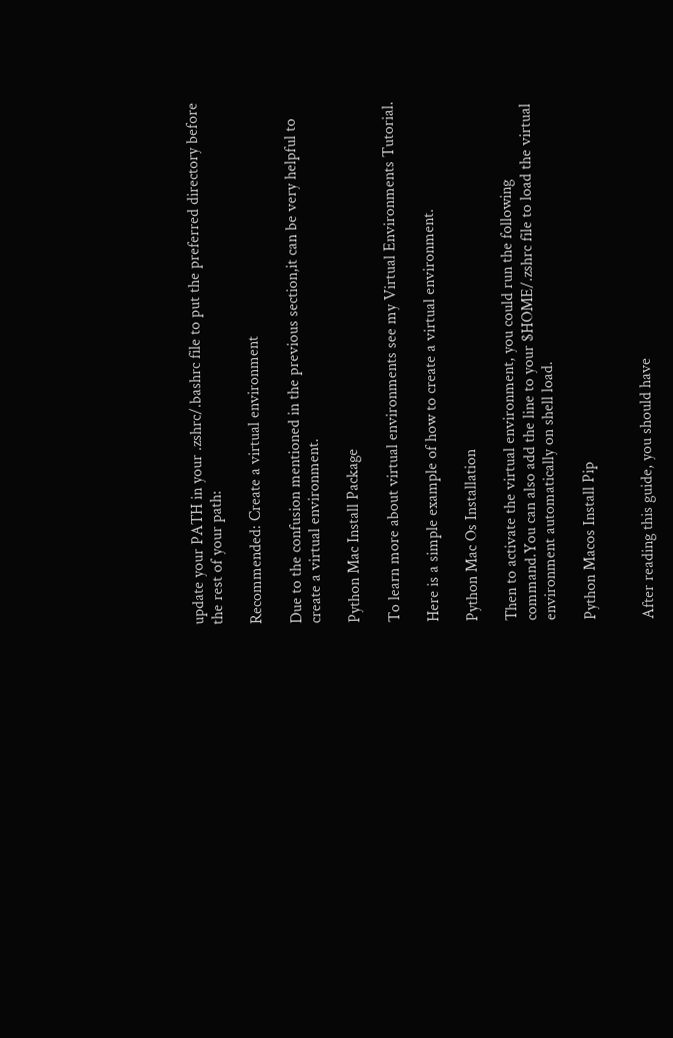update your PATH in your .zshrc/.bashrc file to put the preferred directory before the rest of your path:

Recommended: Create a virtual environment

Due to the confusion mentioned in the previous section,it can be very helpful to create a virtual environment.

Python Mac Install Package

To learn more about virtual environments see my Virtual Environments Tutorial.

Here is a simple example of how to create a virtual environment.

Python Mac Os Installation

Then to activate the virtual environment, you could run the following command.You can also add the line to your $HOME/.zshrc file to load the virtual environment automatically on shell load.

Python Macos Install Pip


After reading this guide, you should have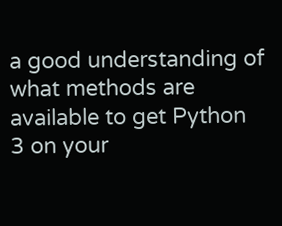a good understanding of what methods are available to get Python 3 on your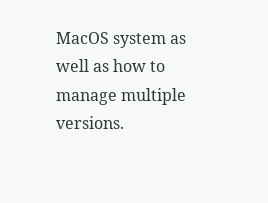MacOS system as well as how to manage multiple versions.